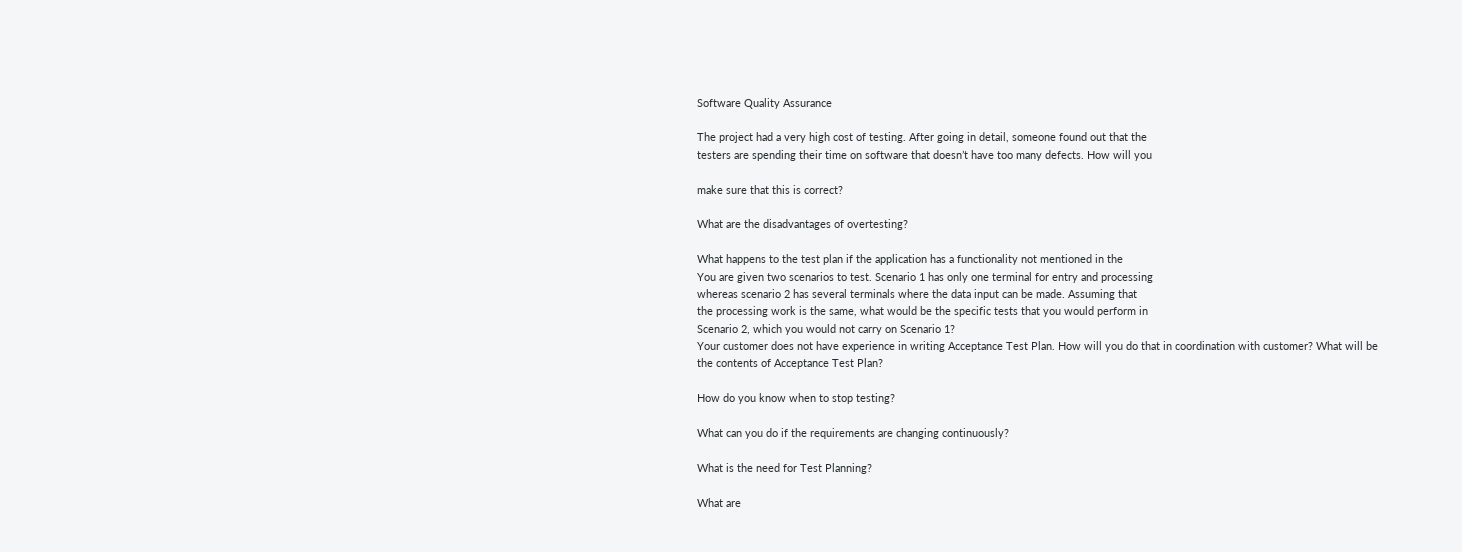Software Quality Assurance

The project had a very high cost of testing. After going in detail, someone found out that the
testers are spending their time on software that doesn’t have too many defects. How will you

make sure that this is correct?

What are the disadvantages of overtesting?

What happens to the test plan if the application has a functionality not mentioned in the
You are given two scenarios to test. Scenario 1 has only one terminal for entry and processing
whereas scenario 2 has several terminals where the data input can be made. Assuming that
the processing work is the same, what would be the specific tests that you would perform in
Scenario 2, which you would not carry on Scenario 1?
Your customer does not have experience in writing Acceptance Test Plan. How will you do that in coordination with customer? What will be the contents of Acceptance Test Plan?

How do you know when to stop testing?

What can you do if the requirements are changing continuously?

What is the need for Test Planning?

What are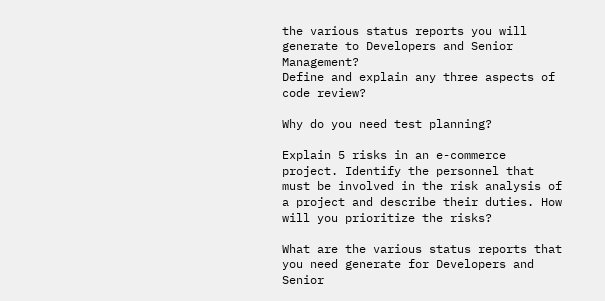the various status reports you will generate to Developers and Senior Management?
Define and explain any three aspects of code review?

Why do you need test planning?

Explain 5 risks in an e-commerce project. Identify the personnel that must be involved in the risk analysis of a project and describe their duties. How will you prioritize the risks?

What are the various status reports that you need generate for Developers and Senior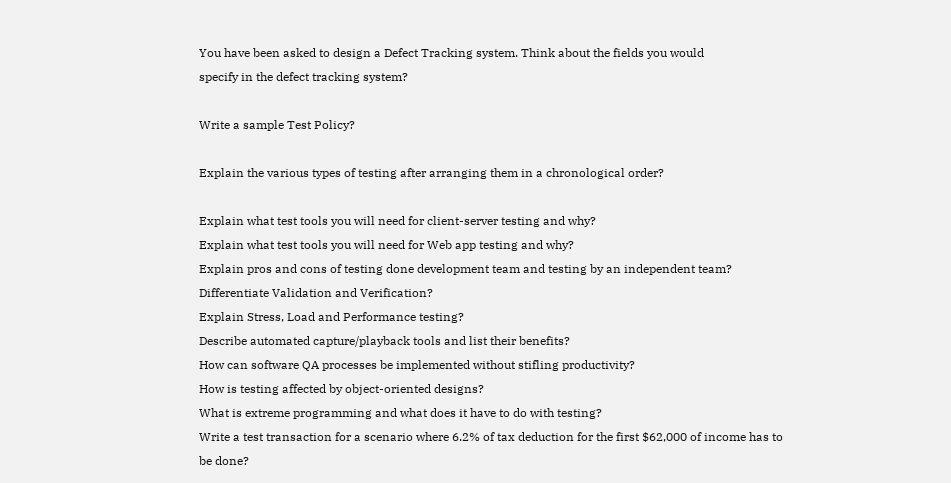You have been asked to design a Defect Tracking system. Think about the fields you would
specify in the defect tracking system?

Write a sample Test Policy?

Explain the various types of testing after arranging them in a chronological order?

Explain what test tools you will need for client-server testing and why?
Explain what test tools you will need for Web app testing and why?
Explain pros and cons of testing done development team and testing by an independent team?
Differentiate Validation and Verification?
Explain Stress, Load and Performance testing?
Describe automated capture/playback tools and list their benefits?
How can software QA processes be implemented without stifling productivity?
How is testing affected by object-oriented designs?
What is extreme programming and what does it have to do with testing?
Write a test transaction for a scenario where 6.2% of tax deduction for the first $62,000 of income has to be done?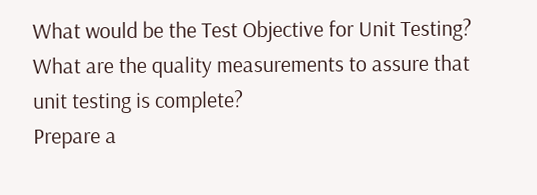What would be the Test Objective for Unit Testing? What are the quality measurements to assure that unit testing is complete?
Prepare a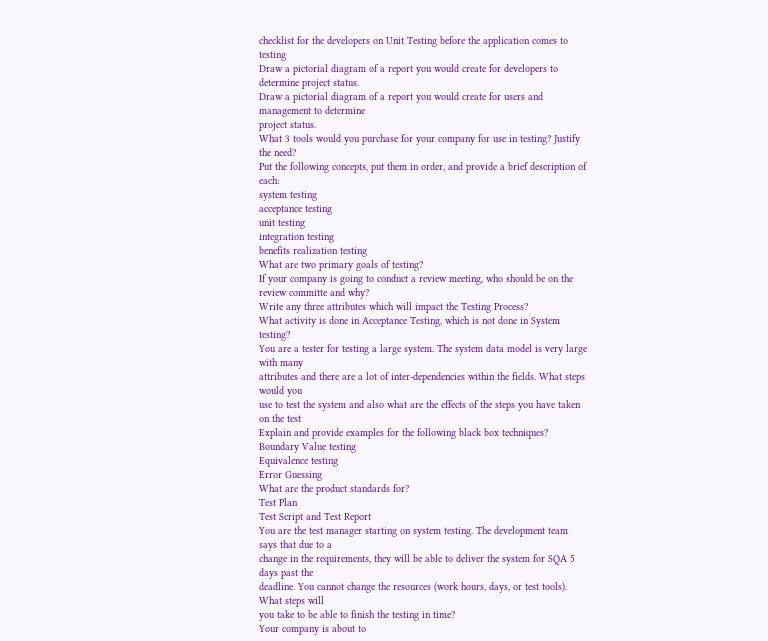checklist for the developers on Unit Testing before the application comes to testing
Draw a pictorial diagram of a report you would create for developers to determine project status.
Draw a pictorial diagram of a report you would create for users and management to determine
project status.
What 3 tools would you purchase for your company for use in testing? Justify the need?
Put the following concepts, put them in order, and provide a brief description of each:
system testing
acceptance testing
unit testing
integration testing
benefits realization testing
What are two primary goals of testing?
If your company is going to conduct a review meeting, who should be on the review committe and why?
Write any three attributes which will impact the Testing Process?
What activity is done in Acceptance Testing, which is not done in System testing?
You are a tester for testing a large system. The system data model is very large with many
attributes and there are a lot of inter-dependencies within the fields. What steps would you
use to test the system and also what are the effects of the steps you have taken on the test
Explain and provide examples for the following black box techniques?
Boundary Value testing
Equivalence testing
Error Guessing
What are the product standards for?
Test Plan
Test Script and Test Report
You are the test manager starting on system testing. The development team says that due to a
change in the requirements, they will be able to deliver the system for SQA 5 days past the
deadline. You cannot change the resources (work hours, days, or test tools). What steps will
you take to be able to finish the testing in time?
Your company is about to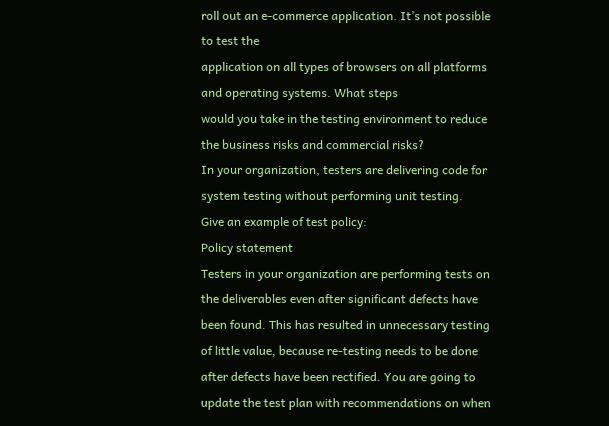roll out an e-commerce application. It’s not possible to test the
application on all types of browsers on all platforms and operating systems. What steps
would you take in the testing environment to reduce the business risks and commercial risks?
In your organization, testers are delivering code for system testing without performing unit testing.
Give an example of test policy:
Policy statement
Testers in your organization are performing tests on the deliverables even after significant defects have been found. This has resulted in unnecessary testing of little value, because re-testing needs to be done after defects have been rectified. You are going to update the test plan with recommendations on when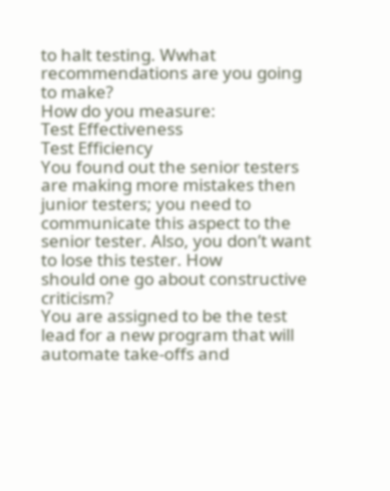to halt testing. Wwhat recommendations are you going to make?
How do you measure:
Test Effectiveness
Test Efficiency
You found out the senior testers are making more mistakes then junior testers; you need to
communicate this aspect to the senior tester. Also, you don’t want to lose this tester. How
should one go about constructive criticism?
You are assigned to be the test lead for a new program that will automate take-offs and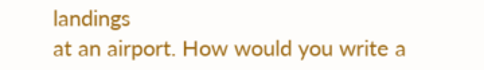landings
at an airport. How would you write a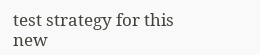test strategy for this new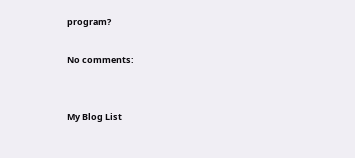program?

No comments:


My Blog List